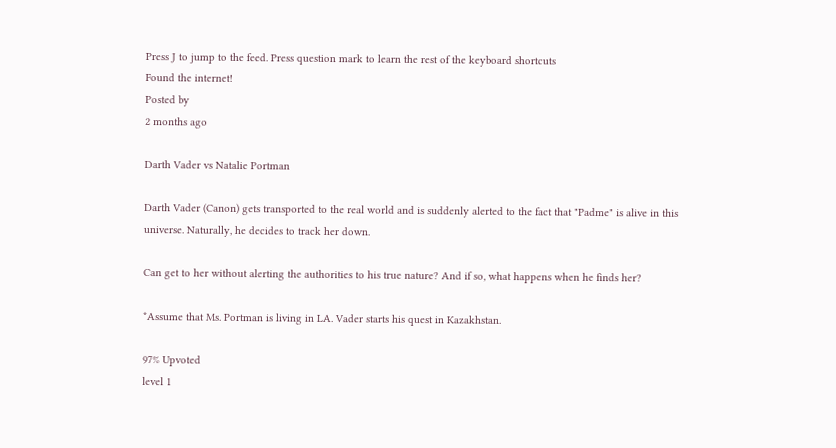Press J to jump to the feed. Press question mark to learn the rest of the keyboard shortcuts
Found the internet!
Posted by
2 months ago

Darth Vader vs Natalie Portman

Darth Vader (Canon) gets transported to the real world and is suddenly alerted to the fact that "Padme" is alive in this universe. Naturally, he decides to track her down.

Can get to her without alerting the authorities to his true nature? And if so, what happens when he finds her?

*Assume that Ms. Portman is living in LA. Vader starts his quest in Kazakhstan.

97% Upvoted
level 1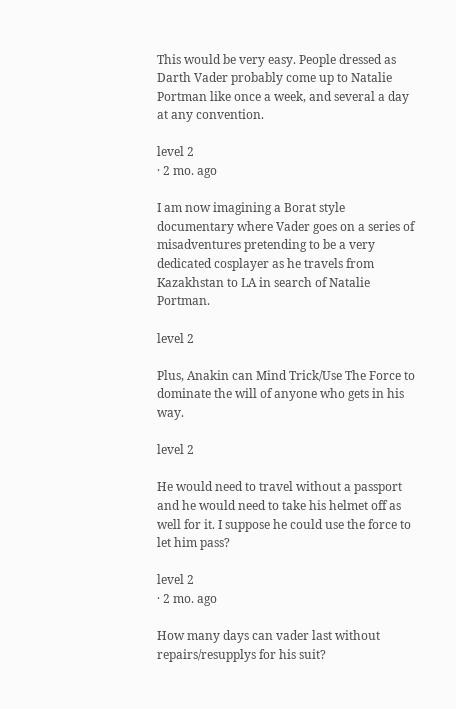This would be very easy. People dressed as Darth Vader probably come up to Natalie Portman like once a week, and several a day at any convention.

level 2
· 2 mo. ago

I am now imagining a Borat style documentary where Vader goes on a series of misadventures pretending to be a very dedicated cosplayer as he travels from Kazakhstan to LA in search of Natalie Portman.

level 2

Plus, Anakin can Mind Trick/Use The Force to dominate the will of anyone who gets in his way.

level 2

He would need to travel without a passport and he would need to take his helmet off as well for it. I suppose he could use the force to let him pass?

level 2
· 2 mo. ago

How many days can vader last without repairs/resupplys for his suit?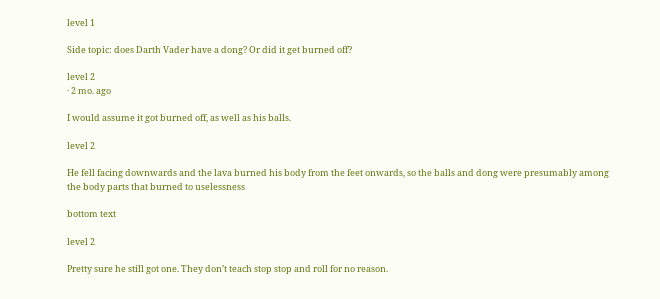level 1

Side topic: does Darth Vader have a dong? Or did it get burned off?

level 2
· 2 mo. ago

I would assume it got burned off, as well as his balls.

level 2

He fell facing downwards and the lava burned his body from the feet onwards, so the balls and dong were presumably among the body parts that burned to uselessness

bottom text

level 2

Pretty sure he still got one. They don’t teach stop stop and roll for no reason.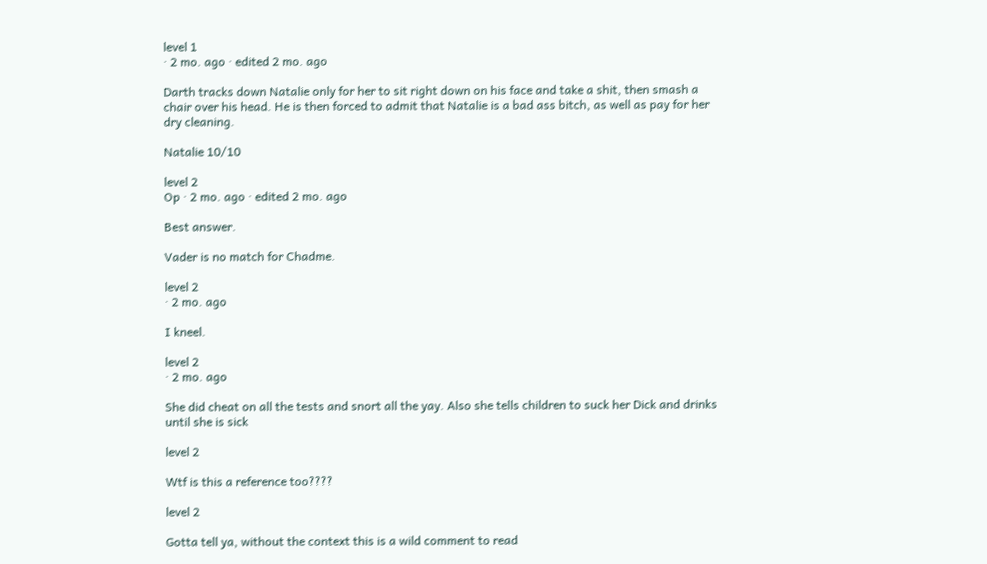level 1
· 2 mo. ago · edited 2 mo. ago

Darth tracks down Natalie only for her to sit right down on his face and take a shit, then smash a chair over his head. He is then forced to admit that Natalie is a bad ass bitch, as well as pay for her dry cleaning.

Natalie 10/10

level 2
Op · 2 mo. ago · edited 2 mo. ago

Best answer.

Vader is no match for Chadme.

level 2
· 2 mo. ago

I kneel.

level 2
· 2 mo. ago

She did cheat on all the tests and snort all the yay. Also she tells children to suck her Dick and drinks until she is sick

level 2

Wtf is this a reference too????

level 2

Gotta tell ya, without the context this is a wild comment to read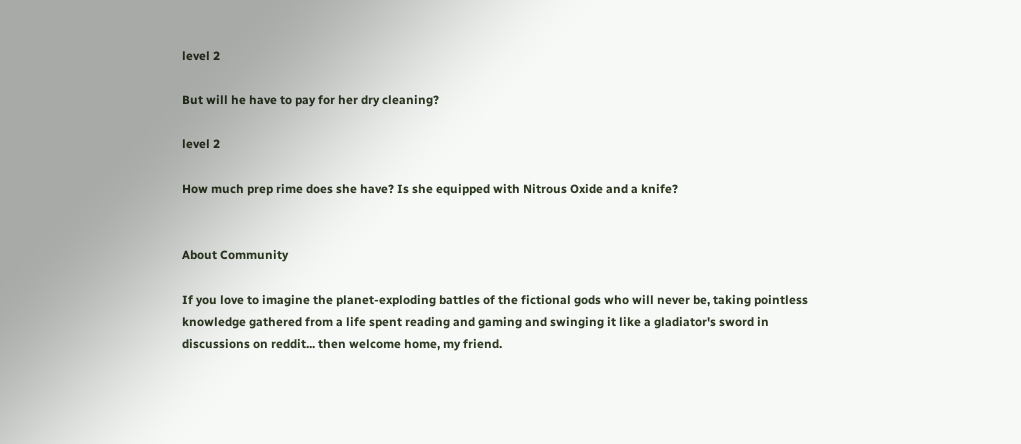level 2

But will he have to pay for her dry cleaning?

level 2

How much prep rime does she have? Is she equipped with Nitrous Oxide and a knife?


About Community

If you love to imagine the planet-exploding battles of the fictional gods who will never be, taking pointless knowledge gathered from a life spent reading and gaming and swinging it like a gladiator's sword in discussions on reddit... then welcome home, my friend.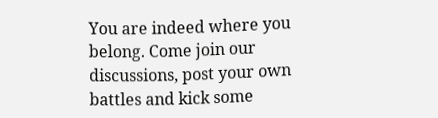You are indeed where you belong. Come join our discussions, post your own battles and kick some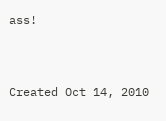ass!




Created Oct 14, 2010